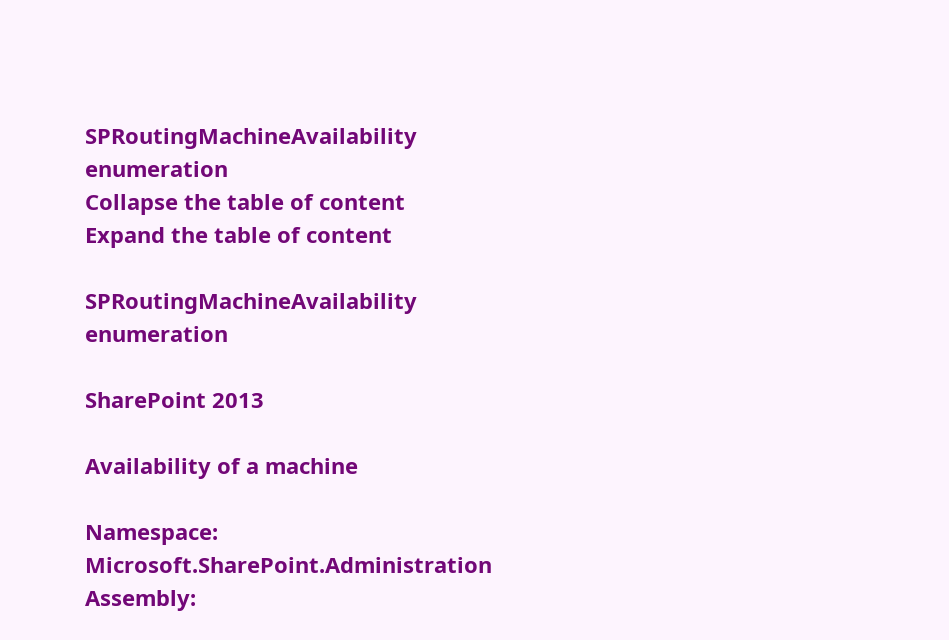SPRoutingMachineAvailability enumeration
Collapse the table of content
Expand the table of content

SPRoutingMachineAvailability enumeration

SharePoint 2013

Availability of a machine

Namespace:  Microsoft.SharePoint.Administration
Assembly: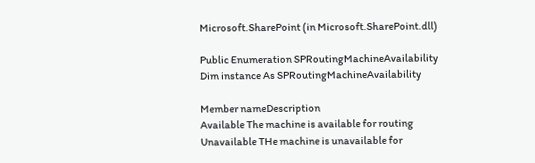Microsoft.SharePoint (in Microsoft.SharePoint.dll)

Public Enumeration SPRoutingMachineAvailability
Dim instance As SPRoutingMachineAvailability

Member nameDescription
Available The machine is available for routing
Unavailable THe machine is unavailable for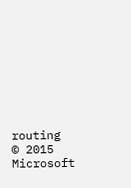routing
© 2015 Microsoft